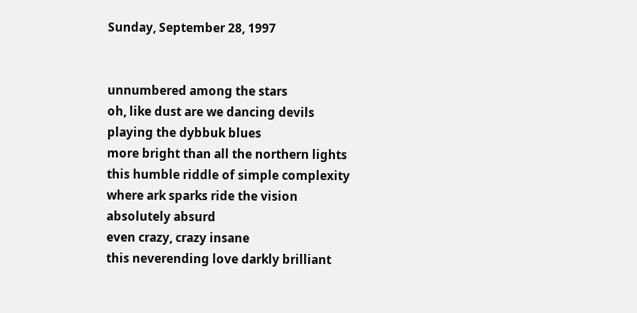Sunday, September 28, 1997


unnumbered among the stars
oh, like dust are we dancing devils
playing the dybbuk blues
more bright than all the northern lights
this humble riddle of simple complexity
where ark sparks ride the vision
absolutely absurd
even crazy, crazy insane
this neverending love darkly brilliant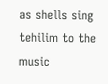as shells sing tehilim to the music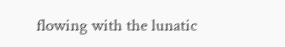flowing with the lunatic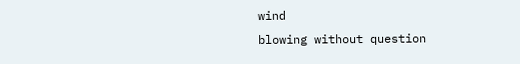wind
blowing without question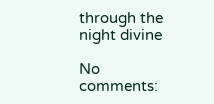through the night divine

No comments: